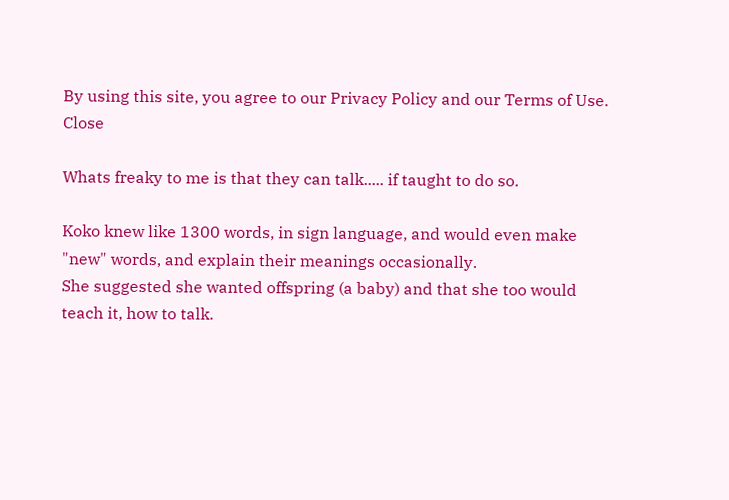By using this site, you agree to our Privacy Policy and our Terms of Use. Close

Whats freaky to me is that they can talk..... if taught to do so.

Koko knew like 1300 words, in sign language, and would even make "new" words, and explain their meanings occasionally.
She suggested she wanted offspring (a baby) and that she too would teach it, how to talk.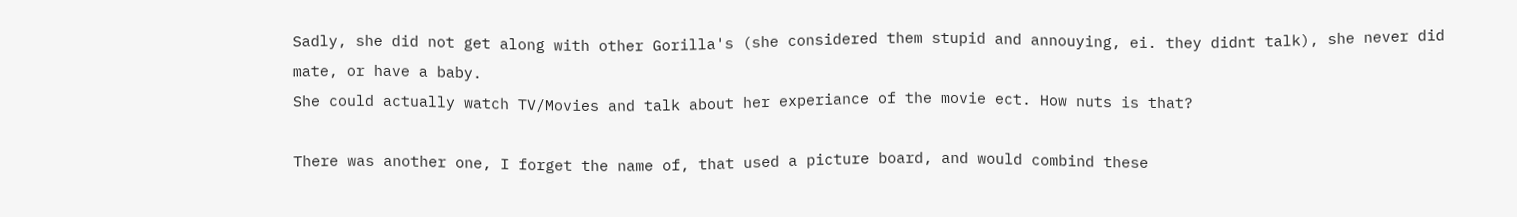Sadly, she did not get along with other Gorilla's (she considered them stupid and annouying, ei. they didnt talk), she never did mate, or have a baby.
She could actually watch TV/Movies and talk about her experiance of the movie ect. How nuts is that?

There was another one, I forget the name of, that used a picture board, and would combind these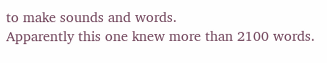to make sounds and words.
Apparently this one knew more than 2100 words.